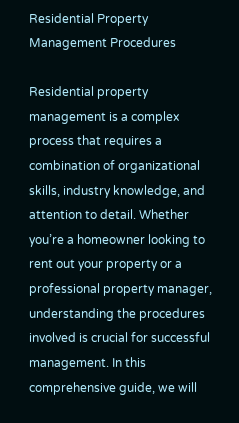Residential Property Management Procedures

Residential property management is a complex process that requires a combination of organizational skills, industry knowledge, and attention to detail. Whether you’re a homeowner looking to rent out your property or a professional property manager, understanding the procedures involved is crucial for successful management. In this comprehensive guide, we will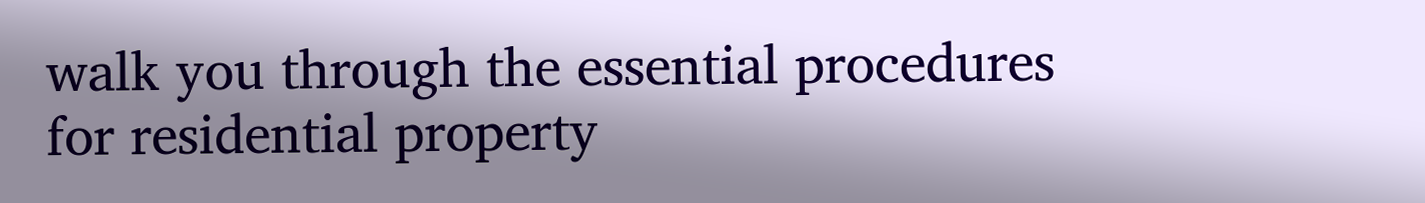walk you through the essential procedures for residential property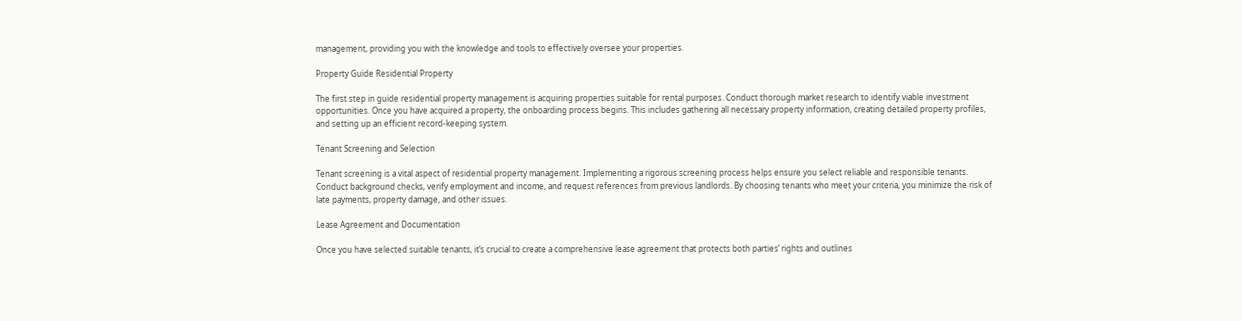management, providing you with the knowledge and tools to effectively oversee your properties.

Property Guide Residential Property

The first step in guide residential property management is acquiring properties suitable for rental purposes. Conduct thorough market research to identify viable investment opportunities. Once you have acquired a property, the onboarding process begins. This includes gathering all necessary property information, creating detailed property profiles, and setting up an efficient record-keeping system.

Tenant Screening and Selection

Tenant screening is a vital aspect of residential property management. Implementing a rigorous screening process helps ensure you select reliable and responsible tenants. Conduct background checks, verify employment and income, and request references from previous landlords. By choosing tenants who meet your criteria, you minimize the risk of late payments, property damage, and other issues.

Lease Agreement and Documentation

Once you have selected suitable tenants, it’s crucial to create a comprehensive lease agreement that protects both parties’ rights and outlines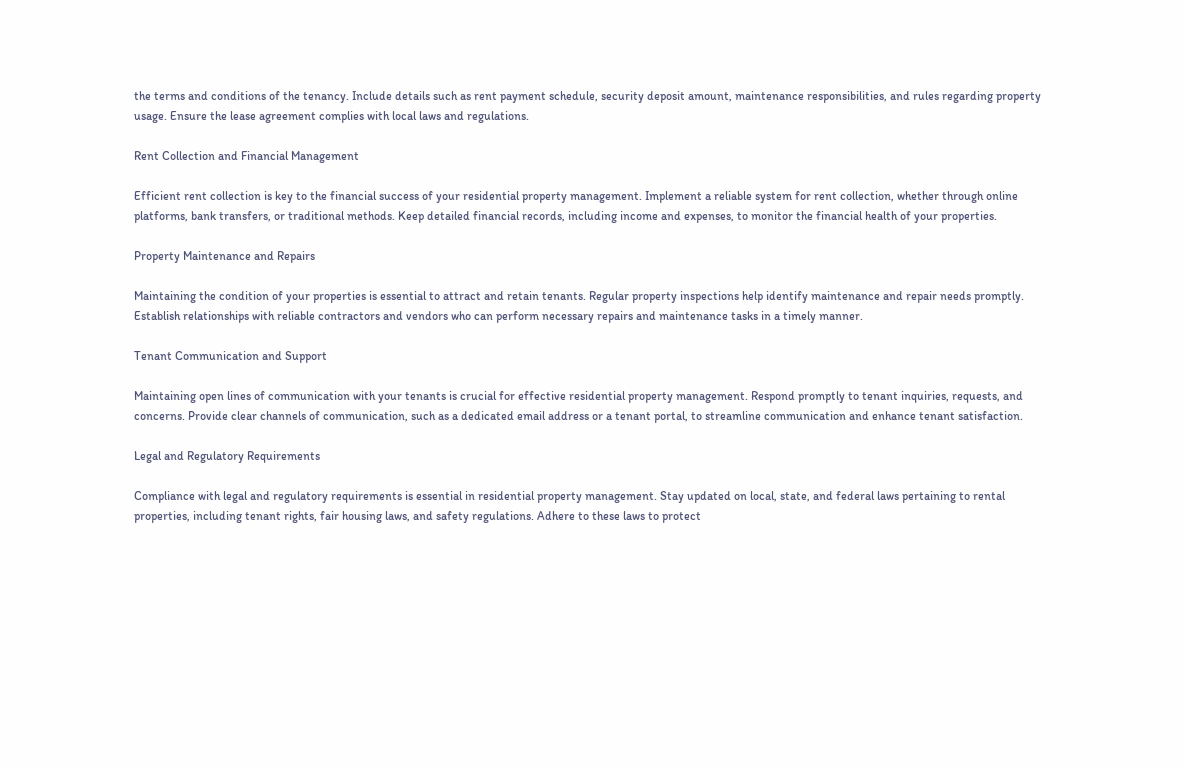the terms and conditions of the tenancy. Include details such as rent payment schedule, security deposit amount, maintenance responsibilities, and rules regarding property usage. Ensure the lease agreement complies with local laws and regulations.

Rent Collection and Financial Management

Efficient rent collection is key to the financial success of your residential property management. Implement a reliable system for rent collection, whether through online platforms, bank transfers, or traditional methods. Keep detailed financial records, including income and expenses, to monitor the financial health of your properties.

Property Maintenance and Repairs

Maintaining the condition of your properties is essential to attract and retain tenants. Regular property inspections help identify maintenance and repair needs promptly. Establish relationships with reliable contractors and vendors who can perform necessary repairs and maintenance tasks in a timely manner.

Tenant Communication and Support

Maintaining open lines of communication with your tenants is crucial for effective residential property management. Respond promptly to tenant inquiries, requests, and concerns. Provide clear channels of communication, such as a dedicated email address or a tenant portal, to streamline communication and enhance tenant satisfaction.

Legal and Regulatory Requirements

Compliance with legal and regulatory requirements is essential in residential property management. Stay updated on local, state, and federal laws pertaining to rental properties, including tenant rights, fair housing laws, and safety regulations. Adhere to these laws to protect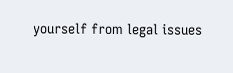yourself from legal issues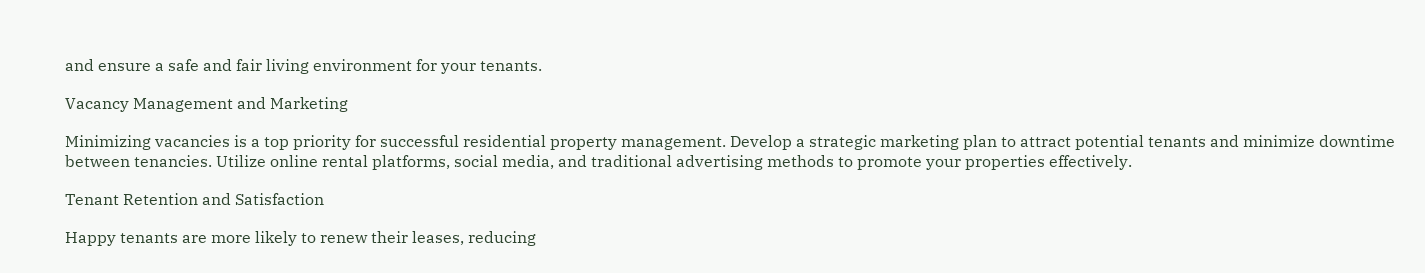and ensure a safe and fair living environment for your tenants.

Vacancy Management and Marketing

Minimizing vacancies is a top priority for successful residential property management. Develop a strategic marketing plan to attract potential tenants and minimize downtime between tenancies. Utilize online rental platforms, social media, and traditional advertising methods to promote your properties effectively.

Tenant Retention and Satisfaction

Happy tenants are more likely to renew their leases, reducing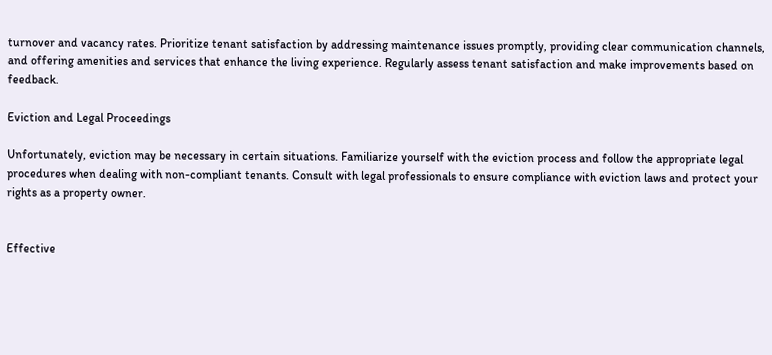turnover and vacancy rates. Prioritize tenant satisfaction by addressing maintenance issues promptly, providing clear communication channels, and offering amenities and services that enhance the living experience. Regularly assess tenant satisfaction and make improvements based on feedback.

Eviction and Legal Proceedings

Unfortunately, eviction may be necessary in certain situations. Familiarize yourself with the eviction process and follow the appropriate legal procedures when dealing with non-compliant tenants. Consult with legal professionals to ensure compliance with eviction laws and protect your rights as a property owner.


Effective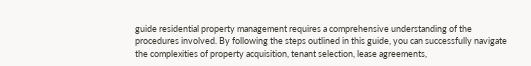guide residential property management requires a comprehensive understanding of the procedures involved. By following the steps outlined in this guide, you can successfully navigate the complexities of property acquisition, tenant selection, lease agreements,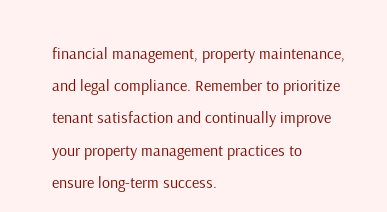financial management, property maintenance, and legal compliance. Remember to prioritize tenant satisfaction and continually improve your property management practices to ensure long-term success.